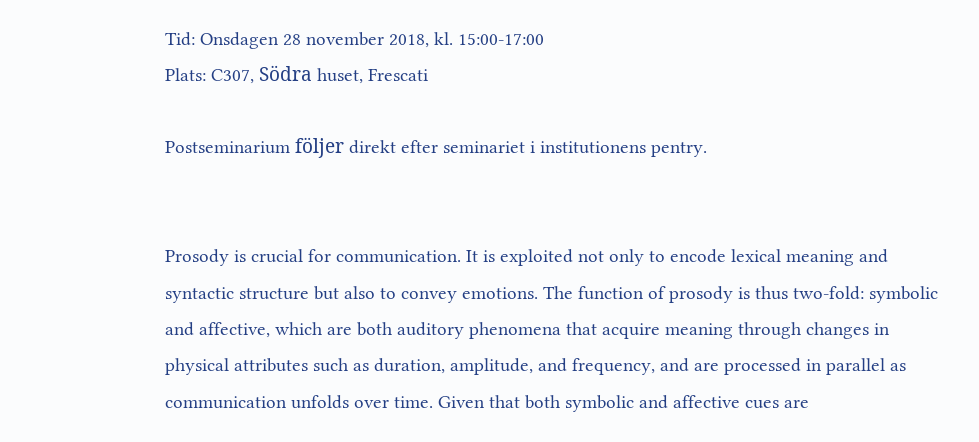Tid: Onsdagen 28 november 2018, kl. 15:00-17:00
Plats: C307, Södra huset, Frescati

Postseminarium följer direkt efter seminariet i institutionens pentry.


Prosody is crucial for communication. It is exploited not only to encode lexical meaning and syntactic structure but also to convey emotions. The function of prosody is thus two-fold: symbolic and affective, which are both auditory phenomena that acquire meaning through changes in physical attributes such as duration, amplitude, and frequency, and are processed in parallel as communication unfolds over time. Given that both symbolic and affective cues are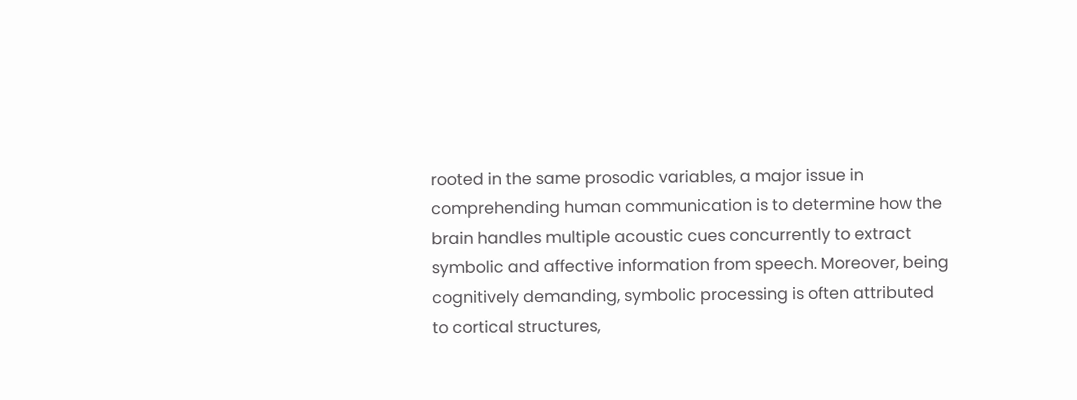rooted in the same prosodic variables, a major issue in comprehending human communication is to determine how the brain handles multiple acoustic cues concurrently to extract symbolic and affective information from speech. Moreover, being cognitively demanding, symbolic processing is often attributed to cortical structures,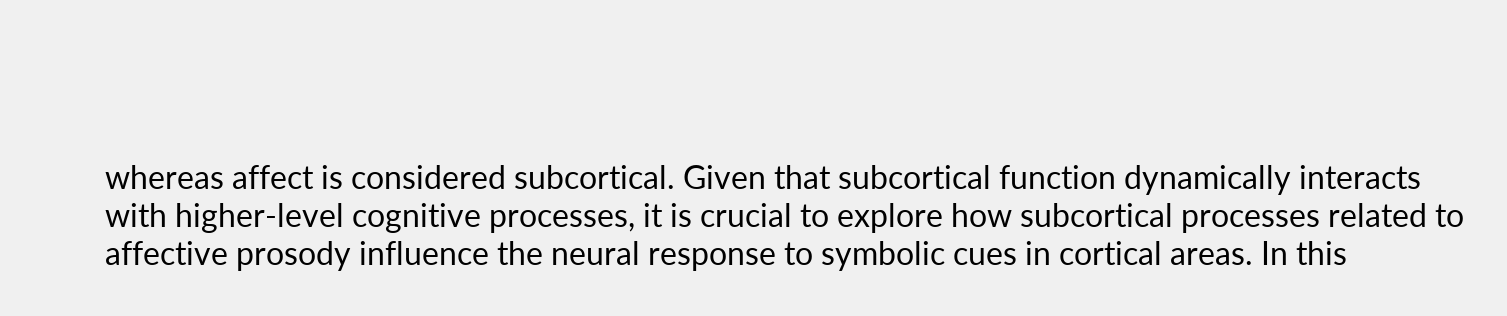whereas affect is considered subcortical. Given that subcortical function dynamically interacts with higher-level cognitive processes, it is crucial to explore how subcortical processes related to affective prosody influence the neural response to symbolic cues in cortical areas. In this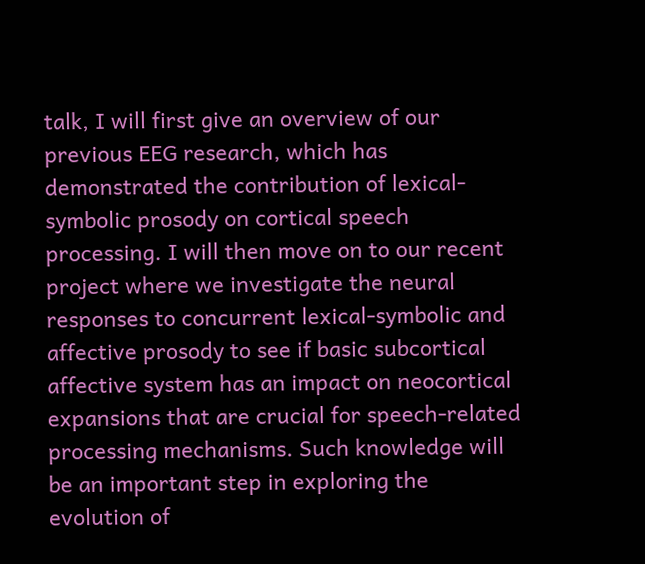talk, I will first give an overview of our previous EEG research, which has demonstrated the contribution of lexical-symbolic prosody on cortical speech processing. I will then move on to our recent project where we investigate the neural responses to concurrent lexical-symbolic and affective prosody to see if basic subcortical affective system has an impact on neocortical expansions that are crucial for speech-related processing mechanisms. Such knowledge will be an important step in exploring the evolution of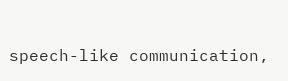speech-like communication,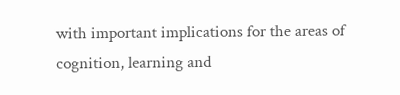with important implications for the areas of cognition, learning and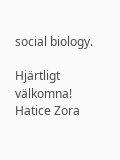social biology.

Hjärtligt välkomna!
Hatice Zora